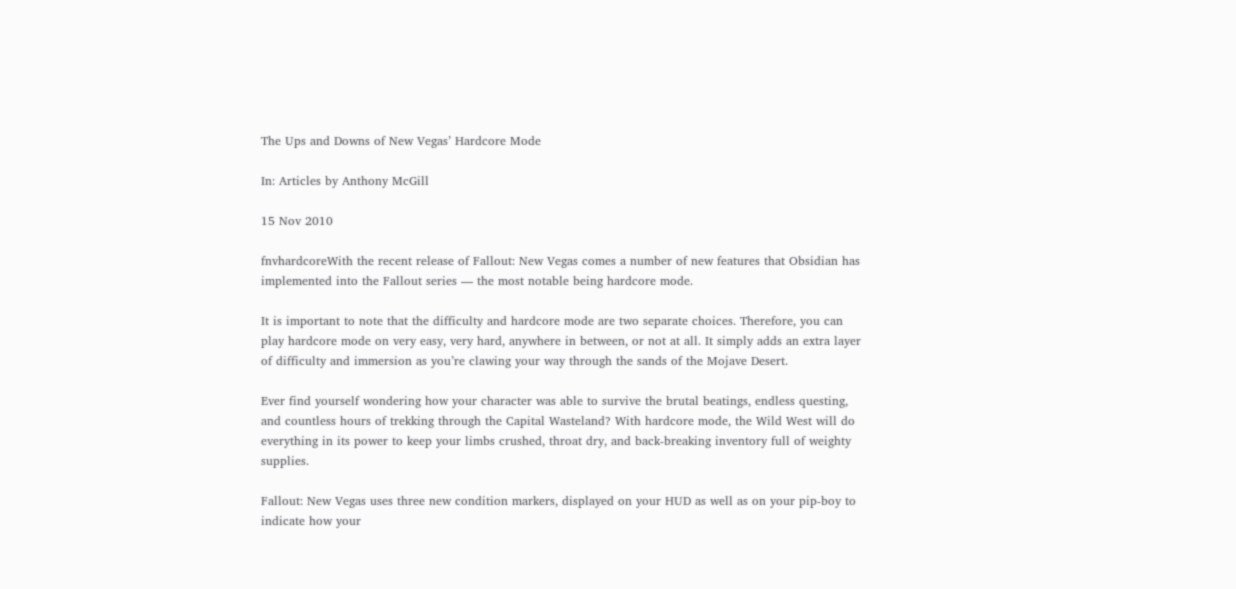The Ups and Downs of New Vegas’ Hardcore Mode

In: Articles by Anthony McGill

15 Nov 2010

fnvhardcoreWith the recent release of Fallout: New Vegas comes a number of new features that Obsidian has implemented into the Fallout series — the most notable being hardcore mode.

It is important to note that the difficulty and hardcore mode are two separate choices. Therefore, you can play hardcore mode on very easy, very hard, anywhere in between, or not at all. It simply adds an extra layer of difficulty and immersion as you’re clawing your way through the sands of the Mojave Desert.

Ever find yourself wondering how your character was able to survive the brutal beatings, endless questing, and countless hours of trekking through the Capital Wasteland? With hardcore mode, the Wild West will do everything in its power to keep your limbs crushed, throat dry, and back-breaking inventory full of weighty supplies.

Fallout: New Vegas uses three new condition markers, displayed on your HUD as well as on your pip-boy to indicate how your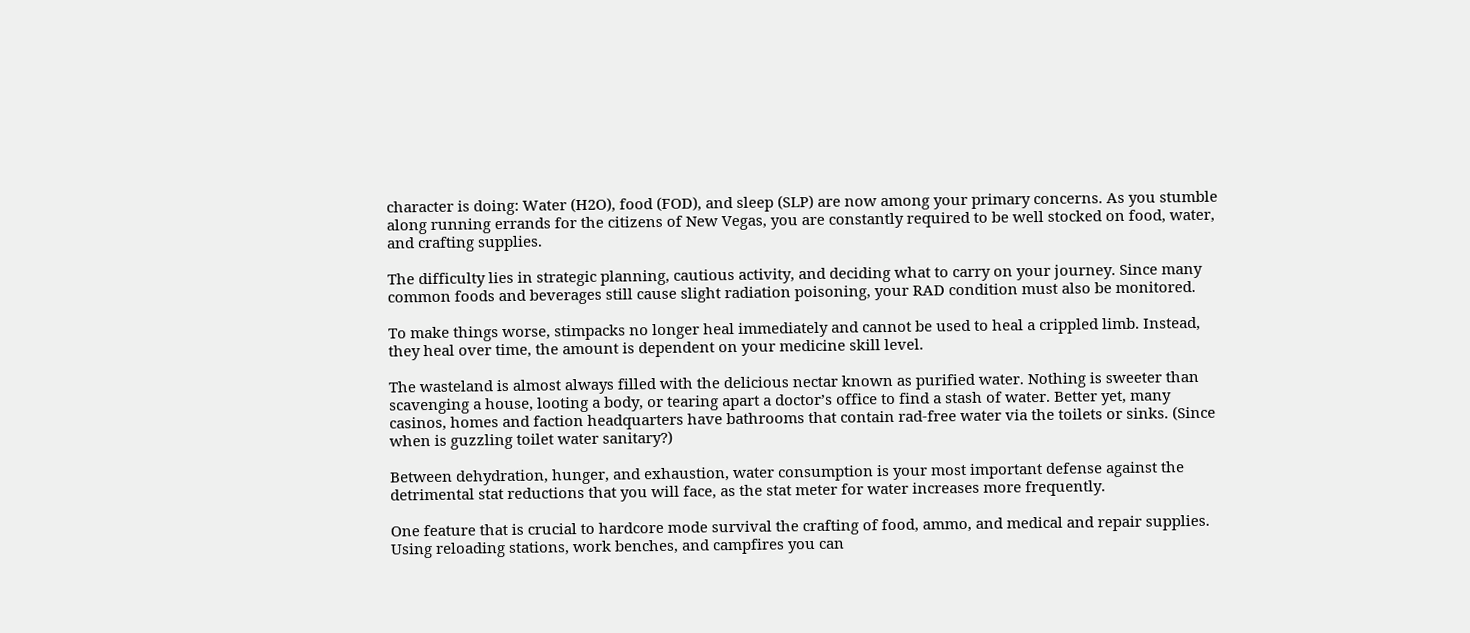character is doing: Water (H2O), food (FOD), and sleep (SLP) are now among your primary concerns. As you stumble along running errands for the citizens of New Vegas, you are constantly required to be well stocked on food, water, and crafting supplies.

The difficulty lies in strategic planning, cautious activity, and deciding what to carry on your journey. Since many common foods and beverages still cause slight radiation poisoning, your RAD condition must also be monitored.

To make things worse, stimpacks no longer heal immediately and cannot be used to heal a crippled limb. Instead, they heal over time, the amount is dependent on your medicine skill level.

The wasteland is almost always filled with the delicious nectar known as purified water. Nothing is sweeter than scavenging a house, looting a body, or tearing apart a doctor’s office to find a stash of water. Better yet, many casinos, homes and faction headquarters have bathrooms that contain rad-free water via the toilets or sinks. (Since when is guzzling toilet water sanitary?)

Between dehydration, hunger, and exhaustion, water consumption is your most important defense against the detrimental stat reductions that you will face, as the stat meter for water increases more frequently.

One feature that is crucial to hardcore mode survival the crafting of food, ammo, and medical and repair supplies. Using reloading stations, work benches, and campfires you can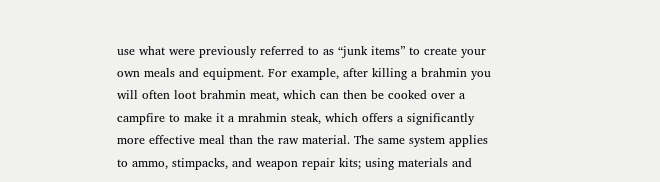use what were previously referred to as “junk items” to create your own meals and equipment. For example, after killing a brahmin you will often loot brahmin meat, which can then be cooked over a campfire to make it a mrahmin steak, which offers a significantly more effective meal than the raw material. The same system applies to ammo, stimpacks, and weapon repair kits; using materials and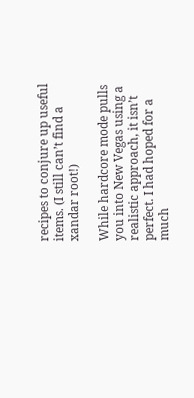recipes to conjure up useful items. (I still can’t find a xandar root!)

While hardcore mode pulls you into New Vegas using a realistic approach, it isn’t perfect. I had hoped for a much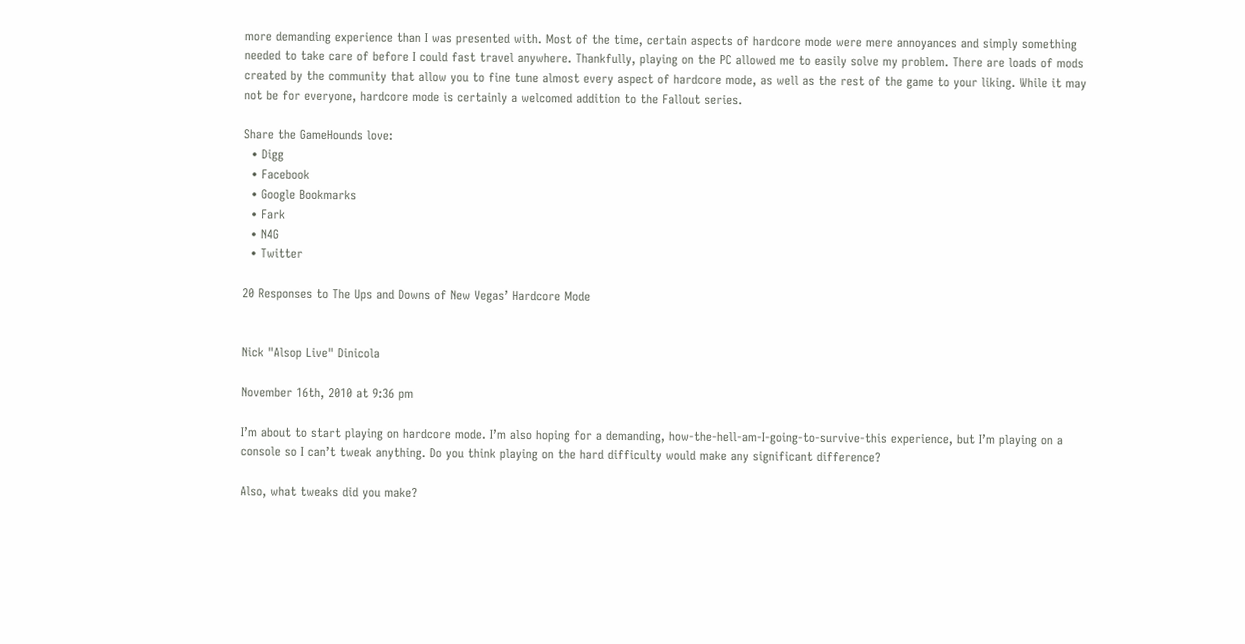more demanding experience than I was presented with. Most of the time, certain aspects of hardcore mode were mere annoyances and simply something needed to take care of before I could fast travel anywhere. Thankfully, playing on the PC allowed me to easily solve my problem. There are loads of mods created by the community that allow you to fine tune almost every aspect of hardcore mode, as well as the rest of the game to your liking. While it may not be for everyone, hardcore mode is certainly a welcomed addition to the Fallout series.

Share the GameHounds love:
  • Digg
  • Facebook
  • Google Bookmarks
  • Fark
  • N4G
  • Twitter

20 Responses to The Ups and Downs of New Vegas’ Hardcore Mode


Nick "Alsop Live" Dinicola

November 16th, 2010 at 9:36 pm

I’m about to start playing on hardcore mode. I’m also hoping for a demanding, how-the-hell-am-I-going-to-survive-this experience, but I’m playing on a console so I can’t tweak anything. Do you think playing on the hard difficulty would make any significant difference?

Also, what tweaks did you make?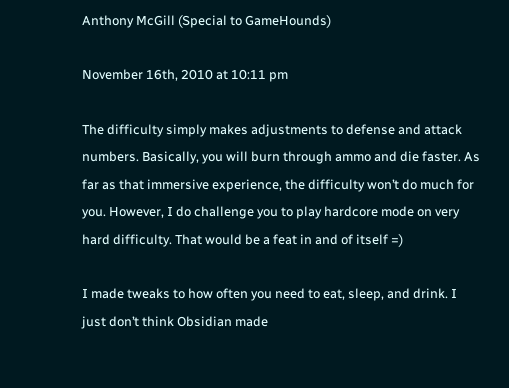Anthony McGill (Special to GameHounds)

November 16th, 2010 at 10:11 pm

The difficulty simply makes adjustments to defense and attack numbers. Basically, you will burn through ammo and die faster. As far as that immersive experience, the difficulty won’t do much for you. However, I do challenge you to play hardcore mode on very hard difficulty. That would be a feat in and of itself =)

I made tweaks to how often you need to eat, sleep, and drink. I just don’t think Obsidian made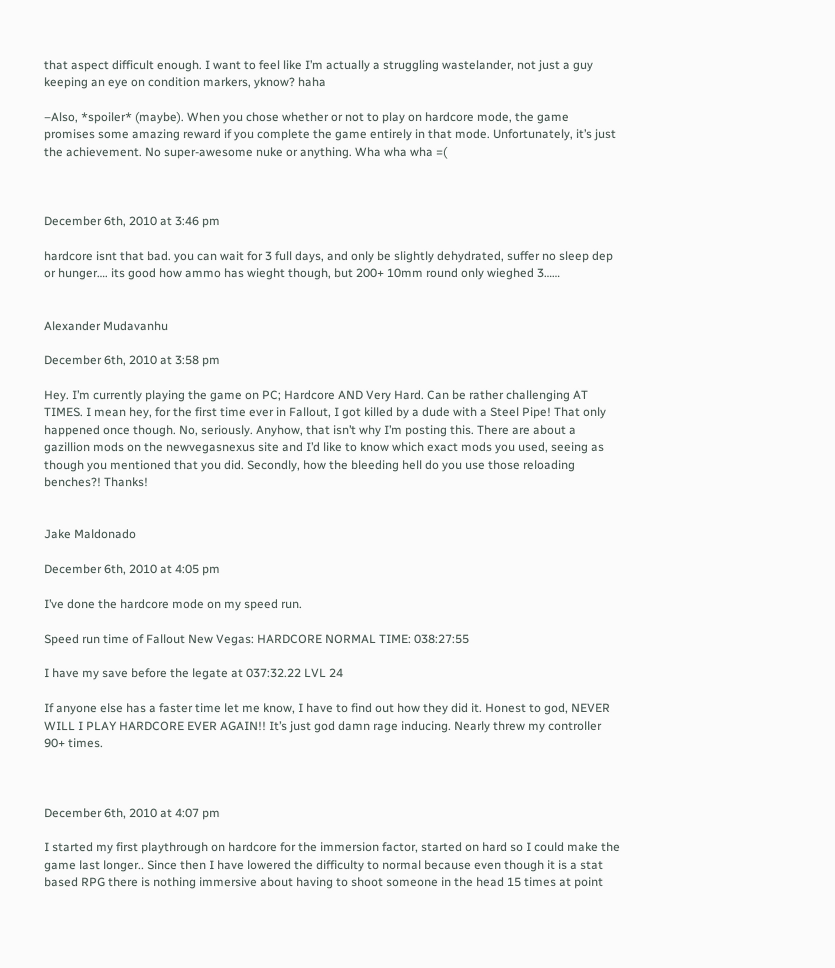that aspect difficult enough. I want to feel like I’m actually a struggling wastelander, not just a guy keeping an eye on condition markers, yknow? haha

–Also, *spoiler* (maybe). When you chose whether or not to play on hardcore mode, the game promises some amazing reward if you complete the game entirely in that mode. Unfortunately, it’s just the achievement. No super-awesome nuke or anything. Wha wha wha =(



December 6th, 2010 at 3:46 pm

hardcore isnt that bad. you can wait for 3 full days, and only be slightly dehydrated, suffer no sleep dep or hunger…. its good how ammo has wieght though, but 200+ 10mm round only wieghed 3……


Alexander Mudavanhu

December 6th, 2010 at 3:58 pm

Hey. I’m currently playing the game on PC; Hardcore AND Very Hard. Can be rather challenging AT TIMES. I mean hey, for the first time ever in Fallout, I got killed by a dude with a Steel Pipe! That only happened once though. No, seriously. Anyhow, that isn’t why I’m posting this. There are about a gazillion mods on the newvegasnexus site and I’d like to know which exact mods you used, seeing as though you mentioned that you did. Secondly, how the bleeding hell do you use those reloading benches?! Thanks!


Jake Maldonado

December 6th, 2010 at 4:05 pm

I’ve done the hardcore mode on my speed run.

Speed run time of Fallout New Vegas: HARDCORE NORMAL TIME: 038:27:55

I have my save before the legate at 037:32.22 LVL 24

If anyone else has a faster time let me know, I have to find out how they did it. Honest to god, NEVER WILL I PLAY HARDCORE EVER AGAIN!! It’s just god damn rage inducing. Nearly threw my controller 90+ times.



December 6th, 2010 at 4:07 pm

I started my first playthrough on hardcore for the immersion factor, started on hard so I could make the game last longer.. Since then I have lowered the difficulty to normal because even though it is a stat based RPG there is nothing immersive about having to shoot someone in the head 15 times at point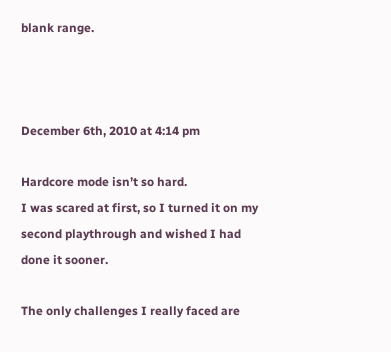blank range.



December 6th, 2010 at 4:14 pm

Hardcore mode isn’t so hard.
I was scared at first, so I turned it on my second playthrough and wished I had done it sooner.

The only challenges I really faced are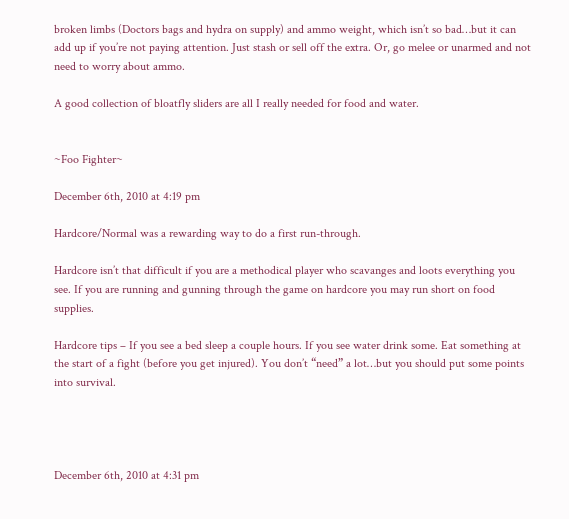broken limbs (Doctors bags and hydra on supply) and ammo weight, which isn’t so bad…but it can add up if you’re not paying attention. Just stash or sell off the extra. Or, go melee or unarmed and not need to worry about ammo.

A good collection of bloatfly sliders are all I really needed for food and water.


~Foo Fighter~

December 6th, 2010 at 4:19 pm

Hardcore/Normal was a rewarding way to do a first run-through.

Hardcore isn’t that difficult if you are a methodical player who scavanges and loots everything you see. If you are running and gunning through the game on hardcore you may run short on food supplies.

Hardcore tips – If you see a bed sleep a couple hours. If you see water drink some. Eat something at the start of a fight (before you get injured). You don’t “need” a lot…but you should put some points into survival.




December 6th, 2010 at 4:31 pm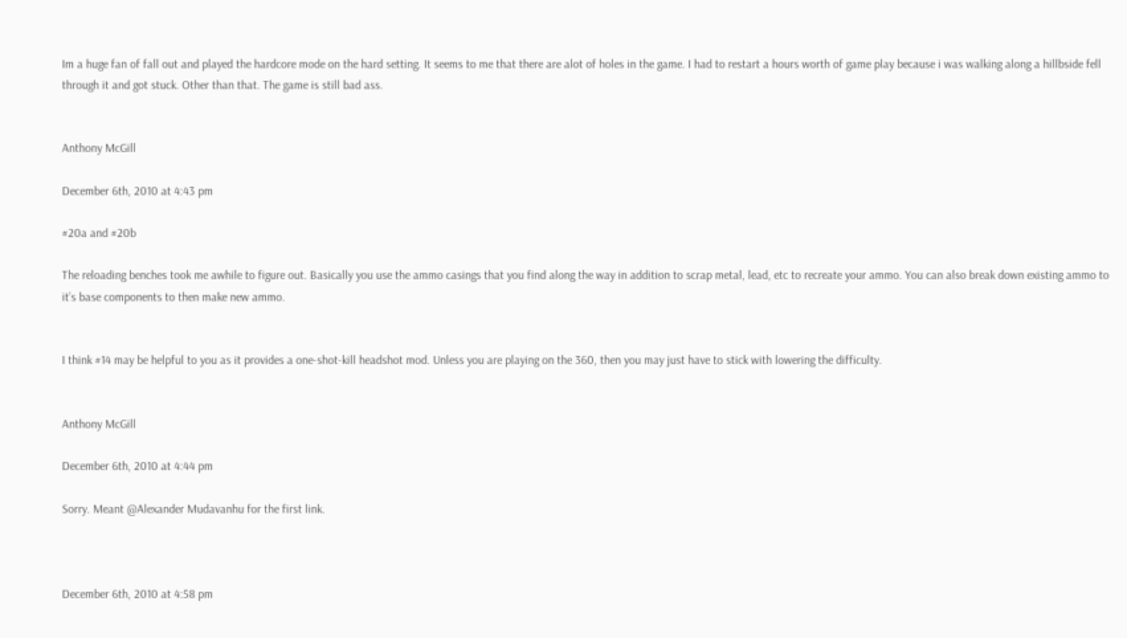Im a huge fan of fall out and played the hardcore mode on the hard setting. It seems to me that there are alot of holes in the game. I had to restart a hours worth of game play because i was walking along a hillbside fell through it and got stuck. Other than that. The game is still bad ass.


Anthony McGill

December 6th, 2010 at 4:43 pm

#20a and #20b

The reloading benches took me awhile to figure out. Basically you use the ammo casings that you find along the way in addition to scrap metal, lead, etc to recreate your ammo. You can also break down existing ammo to it’s base components to then make new ammo.


I think #14 may be helpful to you as it provides a one-shot-kill headshot mod. Unless you are playing on the 360, then you may just have to stick with lowering the difficulty.


Anthony McGill

December 6th, 2010 at 4:44 pm

Sorry. Meant @Alexander Mudavanhu for the first link.



December 6th, 2010 at 4:58 pm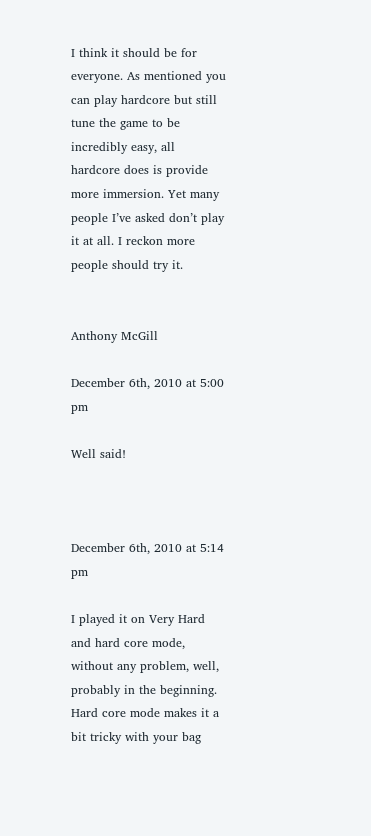I think it should be for everyone. As mentioned you can play hardcore but still tune the game to be incredibly easy, all hardcore does is provide more immersion. Yet many people I’ve asked don’t play it at all. I reckon more people should try it.


Anthony McGill

December 6th, 2010 at 5:00 pm

Well said!



December 6th, 2010 at 5:14 pm

I played it on Very Hard and hard core mode, without any problem, well, probably in the beginning. Hard core mode makes it a bit tricky with your bag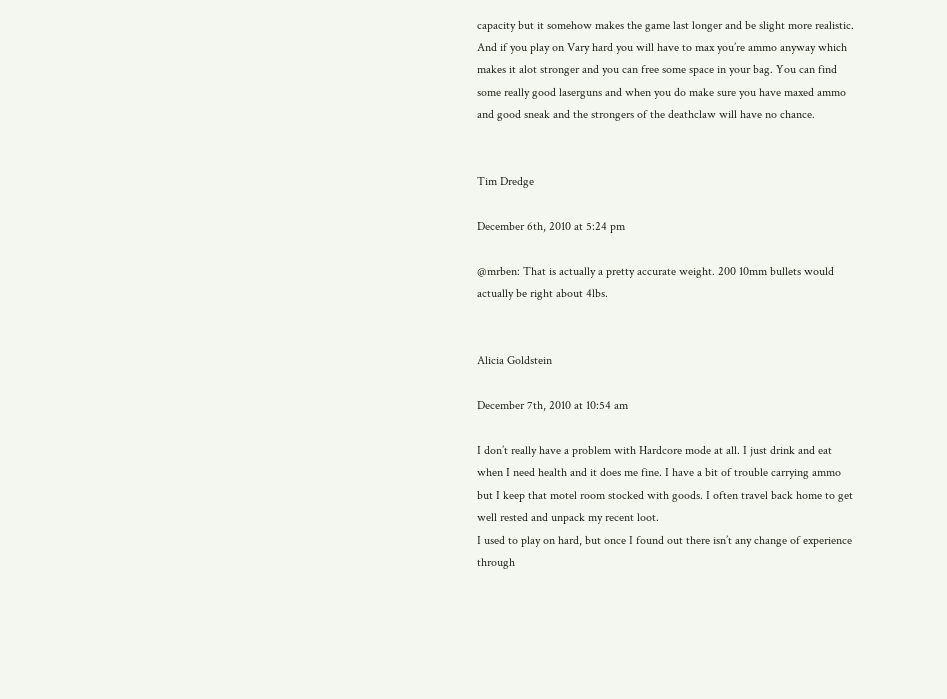capacity but it somehow makes the game last longer and be slight more realistic.
And if you play on Vary hard you will have to max you’re ammo anyway which makes it alot stronger and you can free some space in your bag. You can find some really good laserguns and when you do make sure you have maxed ammo and good sneak and the strongers of the deathclaw will have no chance.


Tim Dredge

December 6th, 2010 at 5:24 pm

@mrben: That is actually a pretty accurate weight. 200 10mm bullets would actually be right about 4lbs.


Alicia Goldstein

December 7th, 2010 at 10:54 am

I don’t really have a problem with Hardcore mode at all. I just drink and eat when I need health and it does me fine. I have a bit of trouble carrying ammo but I keep that motel room stocked with goods. I often travel back home to get well rested and unpack my recent loot.
I used to play on hard, but once I found out there isn’t any change of experience through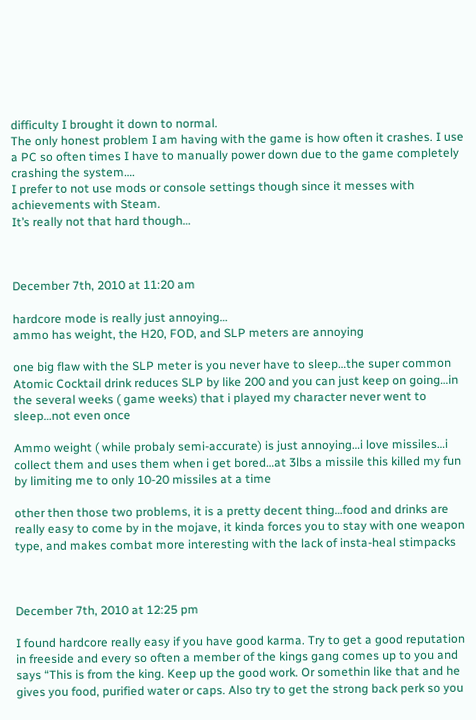difficulty I brought it down to normal.
The only honest problem I am having with the game is how often it crashes. I use a PC so often times I have to manually power down due to the game completely crashing the system….
I prefer to not use mods or console settings though since it messes with achievements with Steam.
It’s really not that hard though…



December 7th, 2010 at 11:20 am

hardcore mode is really just annoying…
ammo has weight, the H20, FOD, and SLP meters are annoying

one big flaw with the SLP meter is you never have to sleep…the super common Atomic Cocktail drink reduces SLP by like 200 and you can just keep on going…in the several weeks ( game weeks) that i played my character never went to sleep…not even once

Ammo weight ( while probaly semi-accurate) is just annoying…i love missiles…i collect them and uses them when i get bored…at 3lbs a missile this killed my fun by limiting me to only 10-20 missiles at a time

other then those two problems, it is a pretty decent thing…food and drinks are really easy to come by in the mojave, it kinda forces you to stay with one weapon type, and makes combat more interesting with the lack of insta-heal stimpacks



December 7th, 2010 at 12:25 pm

I found hardcore really easy if you have good karma. Try to get a good reputation in freeside and every so often a member of the kings gang comes up to you and says “This is from the king. Keep up the good work. Or somethin like that and he gives you food, purified water or caps. Also try to get the strong back perk so you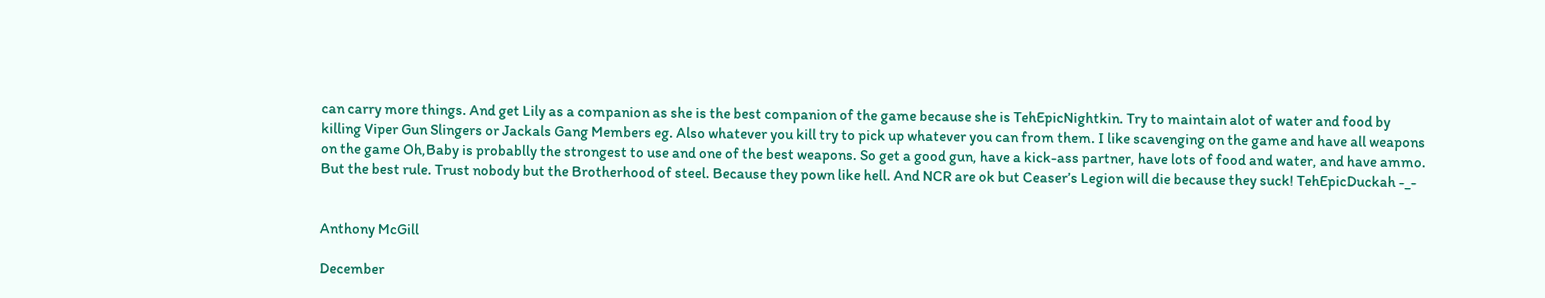can carry more things. And get Lily as a companion as she is the best companion of the game because she is TehEpicNightkin. Try to maintain alot of water and food by killing Viper Gun Slingers or Jackals Gang Members eg. Also whatever you kill try to pick up whatever you can from them. I like scavenging on the game and have all weapons on the game Oh,Baby is probablly the strongest to use and one of the best weapons. So get a good gun, have a kick-ass partner, have lots of food and water, and have ammo. But the best rule. Trust nobody but the Brotherhood of steel. Because they pown like hell. And NCR are ok but Ceaser’s Legion will die because they suck! TehEpicDuckah -_-


Anthony McGill

December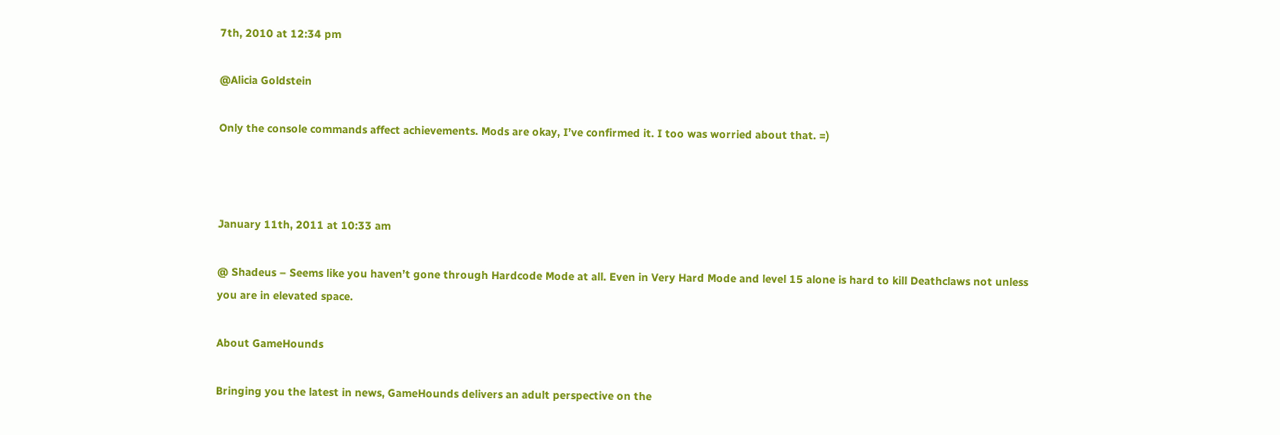7th, 2010 at 12:34 pm

@Alicia Goldstein

Only the console commands affect achievements. Mods are okay, I’ve confirmed it. I too was worried about that. =)



January 11th, 2011 at 10:33 am

@ Shadeus – Seems like you haven’t gone through Hardcode Mode at all. Even in Very Hard Mode and level 15 alone is hard to kill Deathclaws not unless you are in elevated space.

About GameHounds

Bringing you the latest in news, GameHounds delivers an adult perspective on the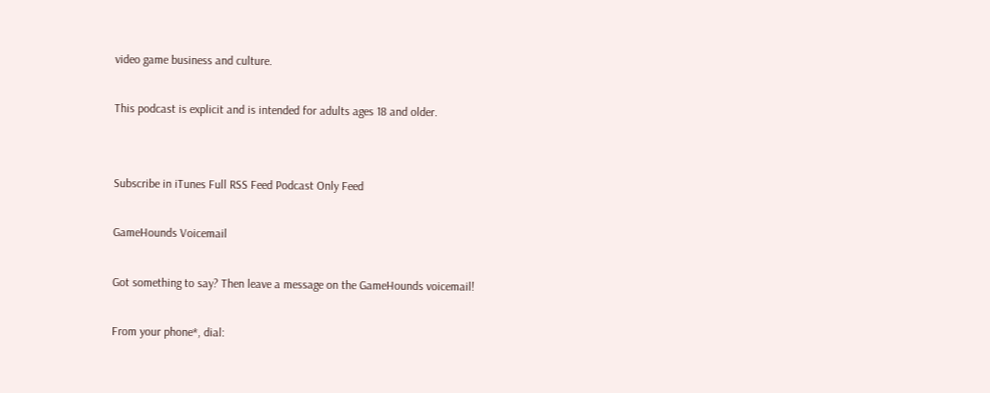video game business and culture.

This podcast is explicit and is intended for adults ages 18 and older.


Subscribe in iTunes Full RSS Feed Podcast Only Feed

GameHounds Voicemail

Got something to say? Then leave a message on the GameHounds voicemail!

From your phone*, dial: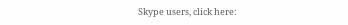Skype users, click here: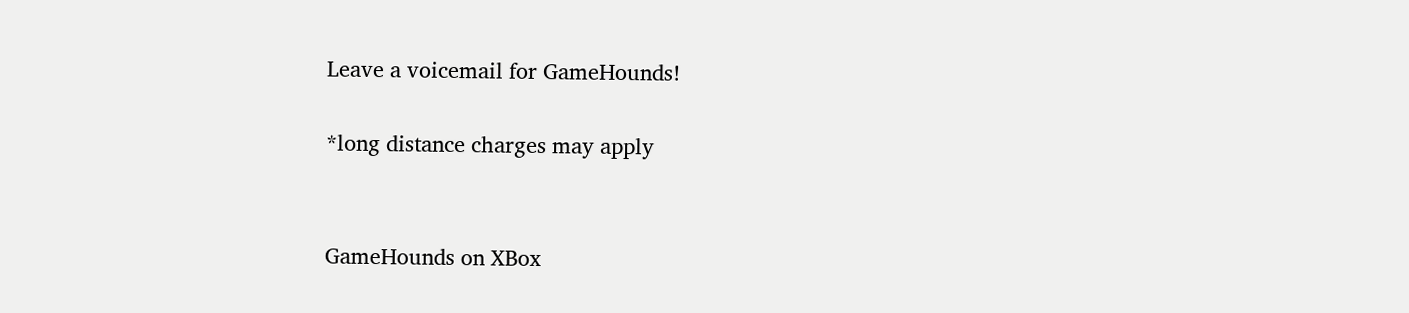Leave a voicemail for GameHounds!

*long distance charges may apply


GameHounds on XBox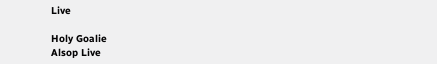Live

Holy Goalie
Alsop Live